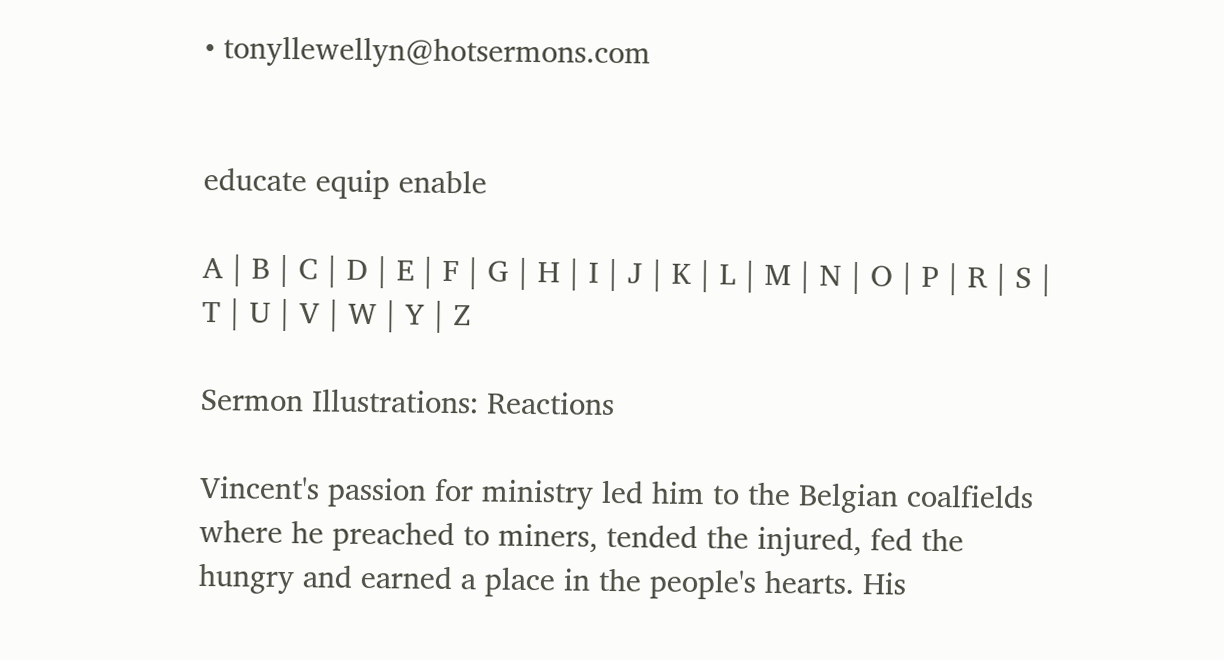• tonyllewellyn@hotsermons.com


educate equip enable

A | B | C | D | E | F | G | H | I | J | K | L | M | N | O | P | R | S | T | U | V | W | Y | Z

Sermon Illustrations: Reactions

Vincent's passion for ministry led him to the Belgian coalfields where he preached to miners, tended the injured, fed the hungry and earned a place in the people's hearts. His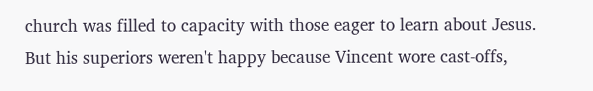church was filled to capacity with those eager to learn about Jesus. But his superiors weren't happy because Vincent wore cast-offs,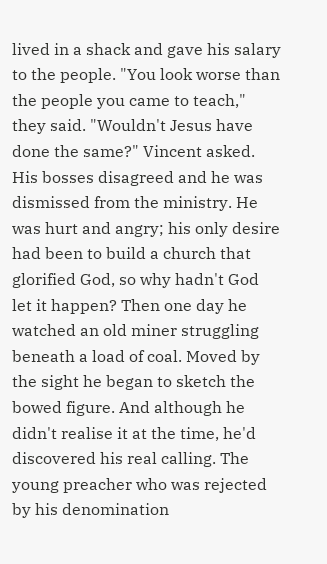lived in a shack and gave his salary to the people. "You look worse than the people you came to teach," they said. "Wouldn't Jesus have done the same?" Vincent asked. His bosses disagreed and he was dismissed from the ministry. He was hurt and angry; his only desire had been to build a church that glorified God, so why hadn't God let it happen? Then one day he watched an old miner struggling beneath a load of coal. Moved by the sight he began to sketch the bowed figure. And although he didn't realise it at the time, he'd discovered his real calling. The young preacher who was rejected by his denomination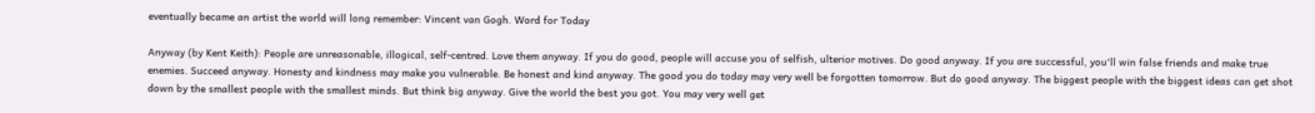eventually became an artist the world will long remember: Vincent van Gogh. Word for Today

Anyway (by Kent Keith): People are unreasonable, illogical, self-centred. Love them anyway. If you do good, people will accuse you of selfish, ulterior motives. Do good anyway. If you are successful, you'll win false friends and make true enemies. Succeed anyway. Honesty and kindness may make you vulnerable. Be honest and kind anyway. The good you do today may very well be forgotten tomorrow. But do good anyway. The biggest people with the biggest ideas can get shot down by the smallest people with the smallest minds. But think big anyway. Give the world the best you got. You may very well get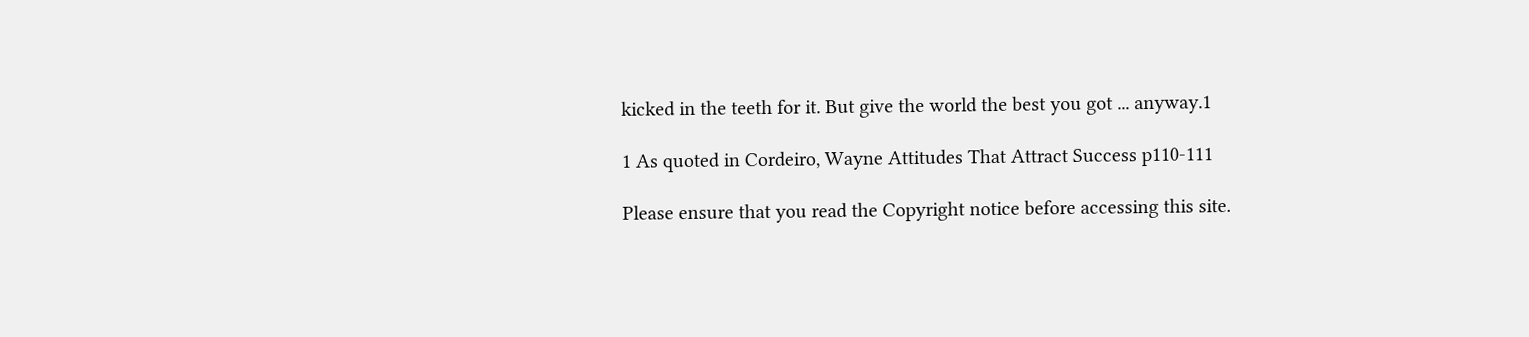kicked in the teeth for it. But give the world the best you got ... anyway.1

1 As quoted in Cordeiro, Wayne Attitudes That Attract Success p110-111

Please ensure that you read the Copyright notice before accessing this site.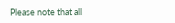Please note that all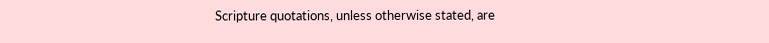Scripture quotations, unless otherwise stated, are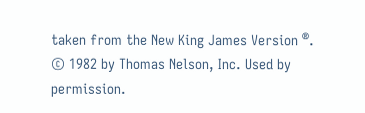taken from the New King James Version ®.
© 1982 by Thomas Nelson, Inc. Used by permission.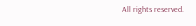All rights reserved.